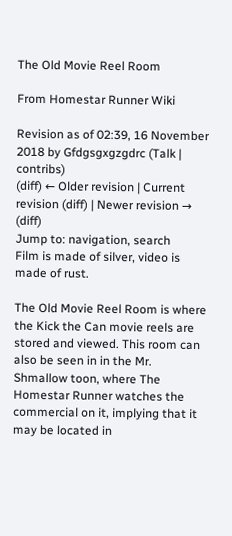The Old Movie Reel Room

From Homestar Runner Wiki

Revision as of 02:39, 16 November 2018 by Gfdgsgxgzgdrc (Talk | contribs)
(diff) ← Older revision | Current revision (diff) | Newer revision → (diff)
Jump to: navigation, search
Film is made of silver, video is made of rust.

The Old Movie Reel Room is where the Kick the Can movie reels are stored and viewed. This room can also be seen in in the Mr. Shmallow toon, where The Homestar Runner watches the commercial on it, implying that it may be located in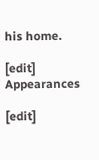his home.

[edit] Appearances

[edit]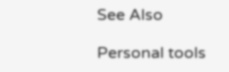See Also

Personal tools